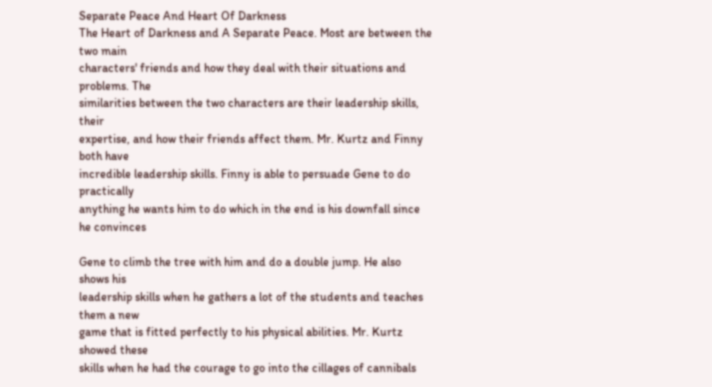Separate Peace And Heart Of Darkness
The Heart of Darkness and A Separate Peace. Most are between the two main
characters' friends and how they deal with their situations and problems. The
similarities between the two characters are their leadership skills, their
expertise, and how their friends affect them. Mr. Kurtz and Finny both have
incredible leadership skills. Finny is able to persuade Gene to do practically
anything he wants him to do which in the end is his downfall since he convinces

Gene to climb the tree with him and do a double jump. He also shows his
leadership skills when he gathers a lot of the students and teaches them a new
game that is fitted perfectly to his physical abilities. Mr. Kurtz showed these
skills when he had the courage to go into the cillages of cannibals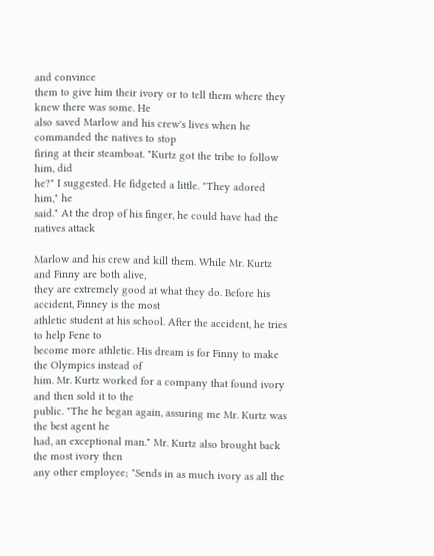and convince
them to give him their ivory or to tell them where they knew there was some. He
also saved Marlow and his crew's lives when he commanded the natives to stop
firing at their steamboat. "Kurtz got the tribe to follow him, did
he?" I suggested. He fidgeted a little. "They adored him," he
said." At the drop of his finger, he could have had the natives attack

Marlow and his crew and kill them. While Mr. Kurtz and Finny are both alive,
they are extremely good at what they do. Before his accident, Finney is the most
athletic student at his school. After the accident, he tries to help Fene to
become more athletic. His dream is for Finny to make the Olympics instead of
him. Mr. Kurtz worked for a company that found ivory and then sold it to the
public. "The he began again, assuring me Mr. Kurtz was the best agent he
had, an exceptional man." Mr. Kurtz also brought back the most ivory then
any other employee; "Sends in as much ivory as all the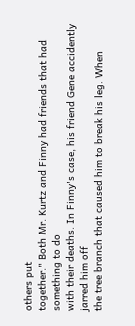others put
together." Both Mr. Kurtz and Finny had friends that had something to do
with their deaths. In Finny's case, his friend Gene accidently jarred him off
the tree branch that caused him to break his leg. When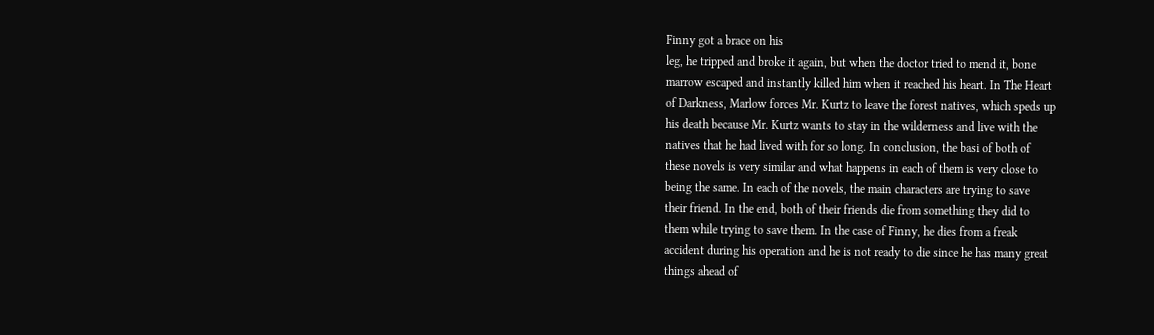Finny got a brace on his
leg, he tripped and broke it again, but when the doctor tried to mend it, bone
marrow escaped and instantly killed him when it reached his heart. In The Heart
of Darkness, Marlow forces Mr. Kurtz to leave the forest natives, which speds up
his death because Mr. Kurtz wants to stay in the wilderness and live with the
natives that he had lived with for so long. In conclusion, the basi of both of
these novels is very similar and what happens in each of them is very close to
being the same. In each of the novels, the main characters are trying to save
their friend. In the end, both of their friends die from something they did to
them while trying to save them. In the case of Finny, he dies from a freak
accident during his operation and he is not ready to die since he has many great
things ahead of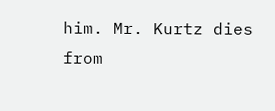him. Mr. Kurtz dies from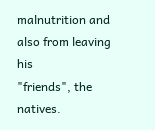malnutrition and also from leaving his
"friends", the natives.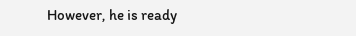However, he is ready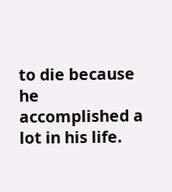to die because he
accomplished a lot in his life.